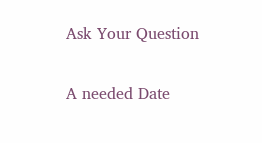Ask Your Question

A needed Date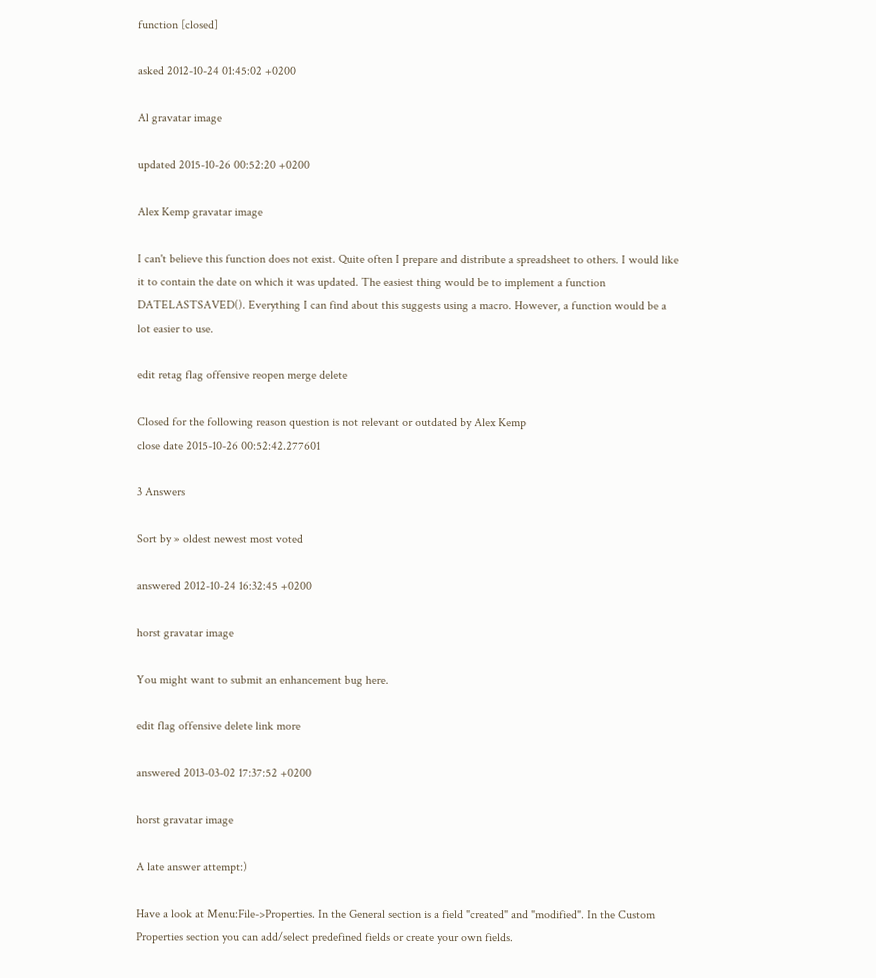function [closed]

asked 2012-10-24 01:45:02 +0200

Al gravatar image

updated 2015-10-26 00:52:20 +0200

Alex Kemp gravatar image

I can't believe this function does not exist. Quite often I prepare and distribute a spreadsheet to others. I would like it to contain the date on which it was updated. The easiest thing would be to implement a function DATELASTSAVED(). Everything I can find about this suggests using a macro. However, a function would be a lot easier to use.

edit retag flag offensive reopen merge delete

Closed for the following reason question is not relevant or outdated by Alex Kemp
close date 2015-10-26 00:52:42.277601

3 Answers

Sort by » oldest newest most voted

answered 2012-10-24 16:32:45 +0200

horst gravatar image

You might want to submit an enhancement bug here.

edit flag offensive delete link more

answered 2013-03-02 17:37:52 +0200

horst gravatar image

A late answer attempt:)

Have a look at Menu:File->Properties. In the General section is a field "created" and "modified". In the Custom Properties section you can add/select predefined fields or create your own fields.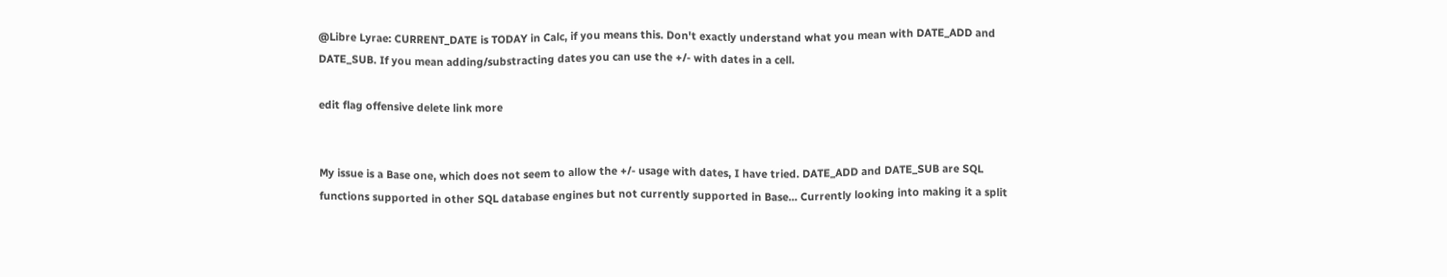@Libre Lyrae: CURRENT_DATE is TODAY in Calc, if you means this. Don't exactly understand what you mean with DATE_ADD and DATE_SUB. If you mean adding/substracting dates you can use the +/- with dates in a cell.

edit flag offensive delete link more


My issue is a Base one, which does not seem to allow the +/- usage with dates, I have tried. DATE_ADD and DATE_SUB are SQL functions supported in other SQL database engines but not currently supported in Base... Currently looking into making it a split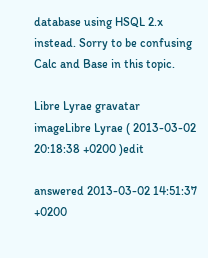database using HSQL 2.x instead. Sorry to be confusing Calc and Base in this topic.

Libre Lyrae gravatar imageLibre Lyrae ( 2013-03-02 20:18:38 +0200 )edit

answered 2013-03-02 14:51:37 +0200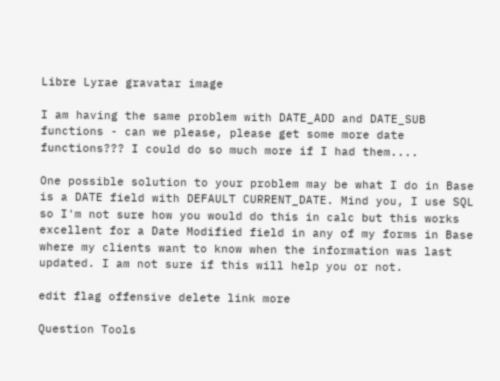Libre Lyrae gravatar image

I am having the same problem with DATE_ADD and DATE_SUB functions - can we please, please get some more date functions??? I could do so much more if I had them....

One possible solution to your problem may be what I do in Base is a DATE field with DEFAULT CURRENT_DATE. Mind you, I use SQL so I'm not sure how you would do this in calc but this works excellent for a Date Modified field in any of my forms in Base where my clients want to know when the information was last updated. I am not sure if this will help you or not.

edit flag offensive delete link more

Question Tools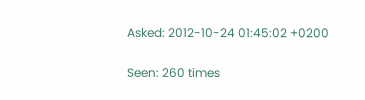Asked: 2012-10-24 01:45:02 +0200

Seen: 260 times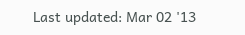Last updated: Mar 02 '13